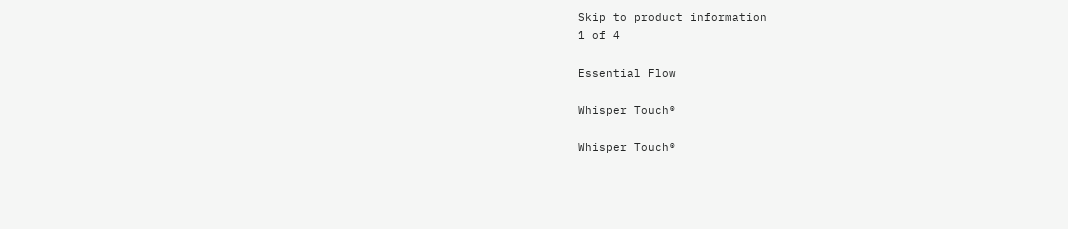Skip to product information
1 of 4

Essential Flow

Whisper Touch®

Whisper Touch®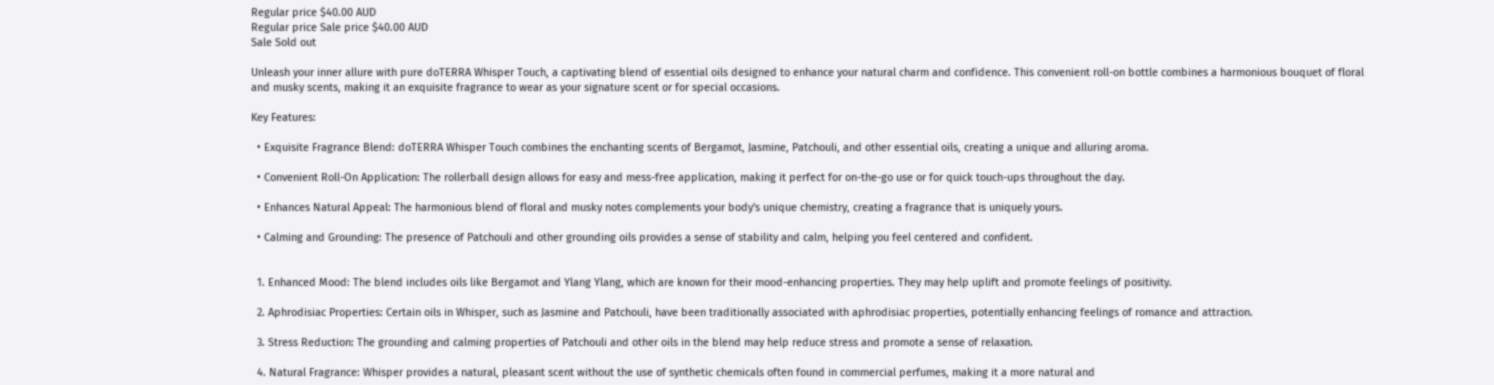Regular price $40.00 AUD
Regular price Sale price $40.00 AUD
Sale Sold out

Unleash your inner allure with pure doTERRA Whisper Touch, a captivating blend of essential oils designed to enhance your natural charm and confidence. This convenient roll-on bottle combines a harmonious bouquet of floral and musky scents, making it an exquisite fragrance to wear as your signature scent or for special occasions.

Key Features:

  • Exquisite Fragrance Blend: doTERRA Whisper Touch combines the enchanting scents of Bergamot, Jasmine, Patchouli, and other essential oils, creating a unique and alluring aroma.

  • Convenient Roll-On Application: The rollerball design allows for easy and mess-free application, making it perfect for on-the-go use or for quick touch-ups throughout the day.

  • Enhances Natural Appeal: The harmonious blend of floral and musky notes complements your body's unique chemistry, creating a fragrance that is uniquely yours.

  • Calming and Grounding: The presence of Patchouli and other grounding oils provides a sense of stability and calm, helping you feel centered and confident.


  1. Enhanced Mood: The blend includes oils like Bergamot and Ylang Ylang, which are known for their mood-enhancing properties. They may help uplift and promote feelings of positivity.

  2. Aphrodisiac Properties: Certain oils in Whisper, such as Jasmine and Patchouli, have been traditionally associated with aphrodisiac properties, potentially enhancing feelings of romance and attraction.

  3. Stress Reduction: The grounding and calming properties of Patchouli and other oils in the blend may help reduce stress and promote a sense of relaxation.

  4. Natural Fragrance: Whisper provides a natural, pleasant scent without the use of synthetic chemicals often found in commercial perfumes, making it a more natural and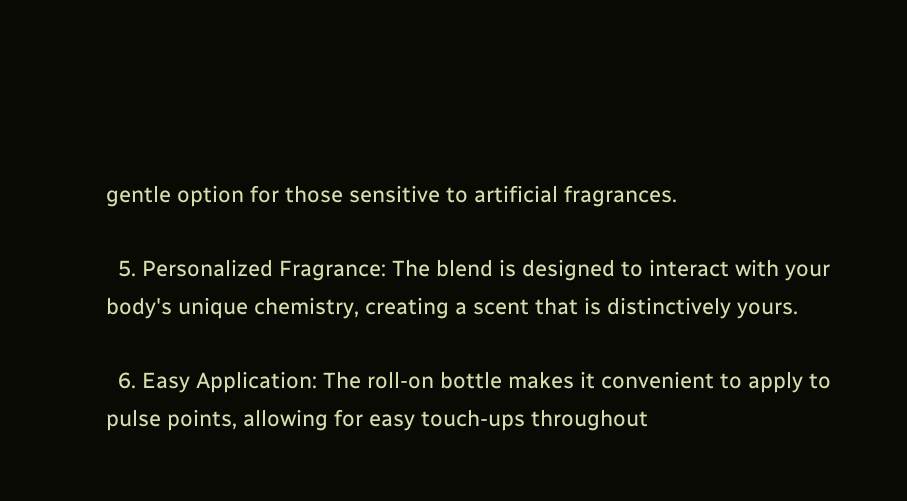gentle option for those sensitive to artificial fragrances.

  5. Personalized Fragrance: The blend is designed to interact with your body's unique chemistry, creating a scent that is distinctively yours.

  6. Easy Application: The roll-on bottle makes it convenient to apply to pulse points, allowing for easy touch-ups throughout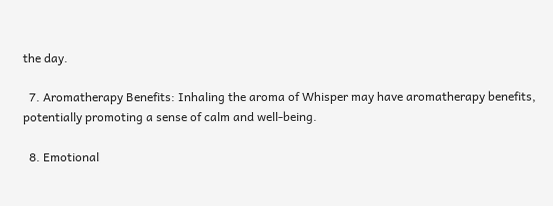the day.

  7. Aromatherapy Benefits: Inhaling the aroma of Whisper may have aromatherapy benefits, potentially promoting a sense of calm and well-being.

  8. Emotional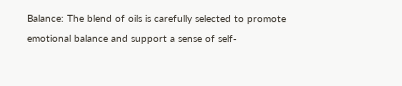Balance: The blend of oils is carefully selected to promote emotional balance and support a sense of self-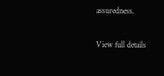assuredness.

View full details